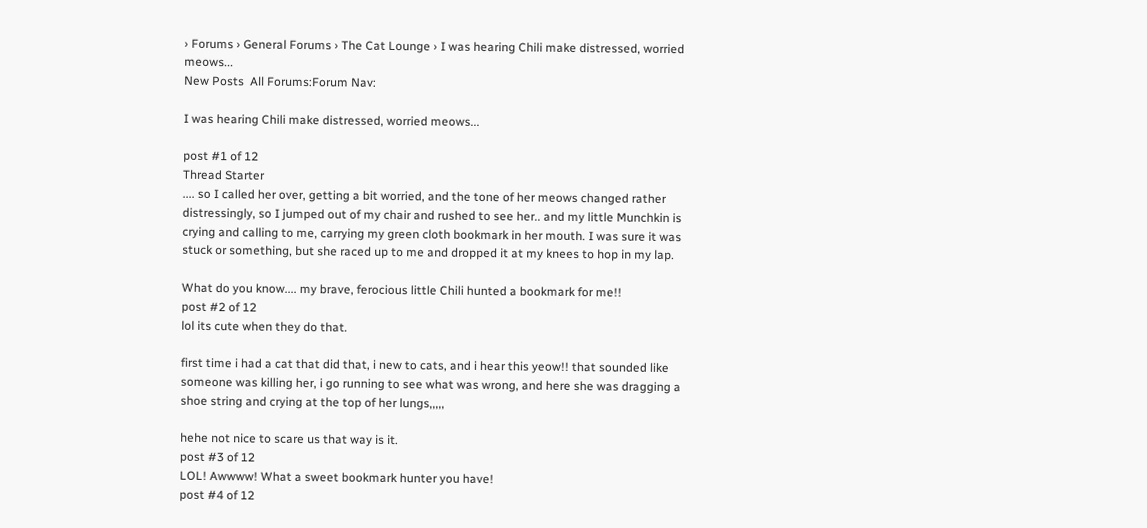› Forums › General Forums › The Cat Lounge › I was hearing Chili make distressed, worried meows...
New Posts  All Forums:Forum Nav:

I was hearing Chili make distressed, worried meows...

post #1 of 12
Thread Starter
.... so I called her over, getting a bit worried, and the tone of her meows changed rather distressingly, so I jumped out of my chair and rushed to see her.. and my little Munchkin is crying and calling to me, carrying my green cloth bookmark in her mouth. I was sure it was stuck or something, but she raced up to me and dropped it at my knees to hop in my lap.

What do you know.... my brave, ferocious little Chili hunted a bookmark for me!!
post #2 of 12
lol its cute when they do that.

first time i had a cat that did that, i new to cats, and i hear this yeow!! that sounded like someone was killing her, i go running to see what was wrong, and here she was dragging a shoe string and crying at the top of her lungs,,,,,

hehe not nice to scare us that way is it.
post #3 of 12
LOL! Awwww! What a sweet bookmark hunter you have!
post #4 of 12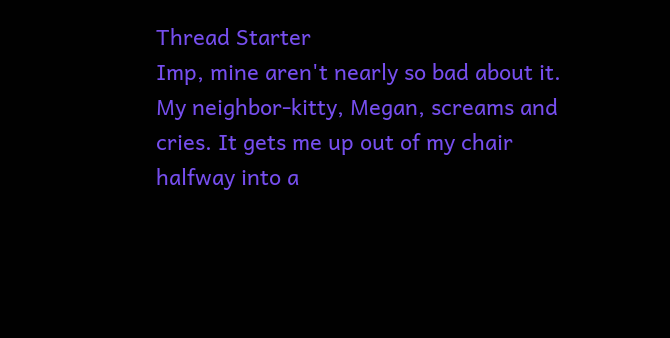Thread Starter
Imp, mine aren't nearly so bad about it. My neighbor-kitty, Megan, screams and cries. It gets me up out of my chair halfway into a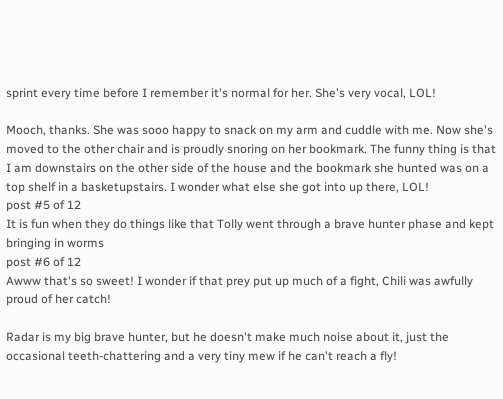sprint every time before I remember it's normal for her. She's very vocal, LOL!

Mooch, thanks. She was sooo happy to snack on my arm and cuddle with me. Now she's moved to the other chair and is proudly snoring on her bookmark. The funny thing is that I am downstairs on the other side of the house and the bookmark she hunted was on a top shelf in a basketupstairs. I wonder what else she got into up there, LOL!
post #5 of 12
It is fun when they do things like that Tolly went through a brave hunter phase and kept bringing in worms
post #6 of 12
Awww that's so sweet! I wonder if that prey put up much of a fight, Chili was awfully proud of her catch!

Radar is my big brave hunter, but he doesn't make much noise about it, just the occasional teeth-chattering and a very tiny mew if he can't reach a fly!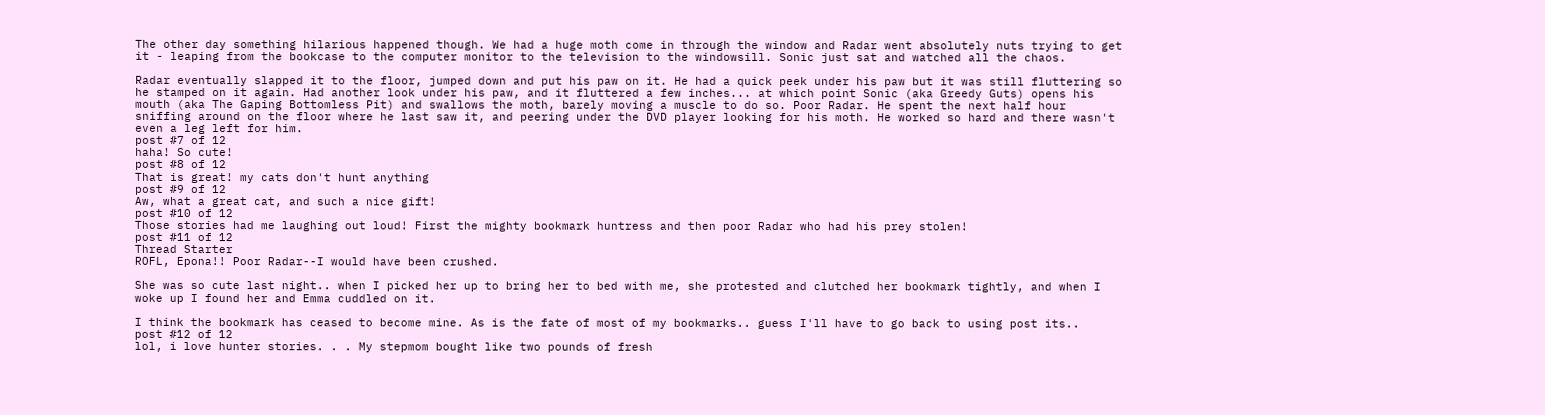The other day something hilarious happened though. We had a huge moth come in through the window and Radar went absolutely nuts trying to get it - leaping from the bookcase to the computer monitor to the television to the windowsill. Sonic just sat and watched all the chaos.

Radar eventually slapped it to the floor, jumped down and put his paw on it. He had a quick peek under his paw but it was still fluttering so he stamped on it again. Had another look under his paw, and it fluttered a few inches... at which point Sonic (aka Greedy Guts) opens his mouth (aka The Gaping Bottomless Pit) and swallows the moth, barely moving a muscle to do so. Poor Radar. He spent the next half hour sniffing around on the floor where he last saw it, and peering under the DVD player looking for his moth. He worked so hard and there wasn't even a leg left for him.
post #7 of 12
haha! So cute!
post #8 of 12
That is great! my cats don't hunt anything
post #9 of 12
Aw, what a great cat, and such a nice gift!
post #10 of 12
Those stories had me laughing out loud! First the mighty bookmark huntress and then poor Radar who had his prey stolen!
post #11 of 12
Thread Starter
ROFL, Epona!! Poor Radar--I would have been crushed.

She was so cute last night.. when I picked her up to bring her to bed with me, she protested and clutched her bookmark tightly, and when I woke up I found her and Emma cuddled on it.

I think the bookmark has ceased to become mine. As is the fate of most of my bookmarks.. guess I'll have to go back to using post its..
post #12 of 12
lol, i love hunter stories. . . My stepmom bought like two pounds of fresh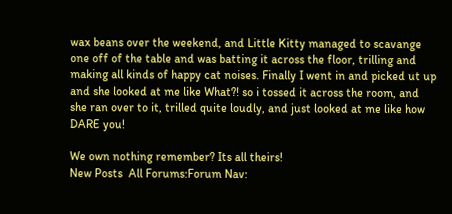wax beans over the weekend, and Little Kitty managed to scavange one off of the table and was batting it across the floor, trilling and making all kinds of happy cat noises. Finally I went in and picked ut up and she looked at me like What?! so i tossed it across the room, and she ran over to it, trilled quite loudly, and just looked at me like how DARE you!

We own nothing remember? Its all theirs!
New Posts  All Forums:Forum Nav: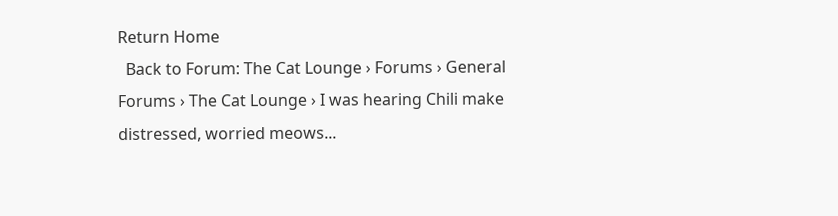Return Home
  Back to Forum: The Cat Lounge › Forums › General Forums › The Cat Lounge › I was hearing Chili make distressed, worried meows...